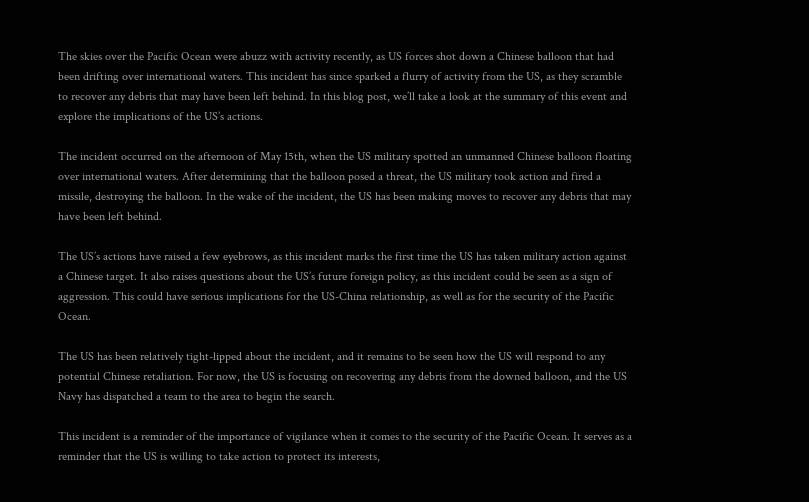The skies over the Pacific Ocean were abuzz with activity recently, as US forces shot down a Chinese balloon that had been drifting over international waters. This incident has since sparked a flurry of activity from the US, as they scramble to recover any debris that may have been left behind. In this blog post, we’ll take a look at the summary of this event and explore the implications of the US’s actions.

The incident occurred on the afternoon of May 15th, when the US military spotted an unmanned Chinese balloon floating over international waters. After determining that the balloon posed a threat, the US military took action and fired a missile, destroying the balloon. In the wake of the incident, the US has been making moves to recover any debris that may have been left behind.

The US’s actions have raised a few eyebrows, as this incident marks the first time the US has taken military action against a Chinese target. It also raises questions about the US’s future foreign policy, as this incident could be seen as a sign of aggression. This could have serious implications for the US-China relationship, as well as for the security of the Pacific Ocean.

The US has been relatively tight-lipped about the incident, and it remains to be seen how the US will respond to any potential Chinese retaliation. For now, the US is focusing on recovering any debris from the downed balloon, and the US Navy has dispatched a team to the area to begin the search.

This incident is a reminder of the importance of vigilance when it comes to the security of the Pacific Ocean. It serves as a reminder that the US is willing to take action to protect its interests,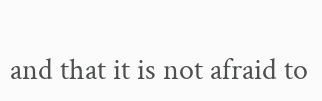and that it is not afraid to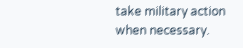take military action when necessary.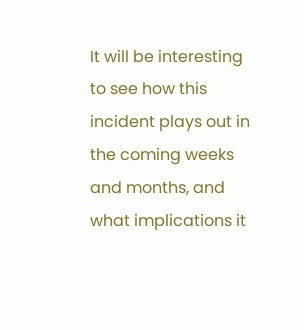It will be interesting to see how this incident plays out in the coming weeks and months, and what implications it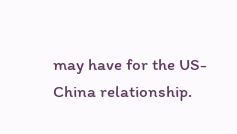may have for the US-China relationship.